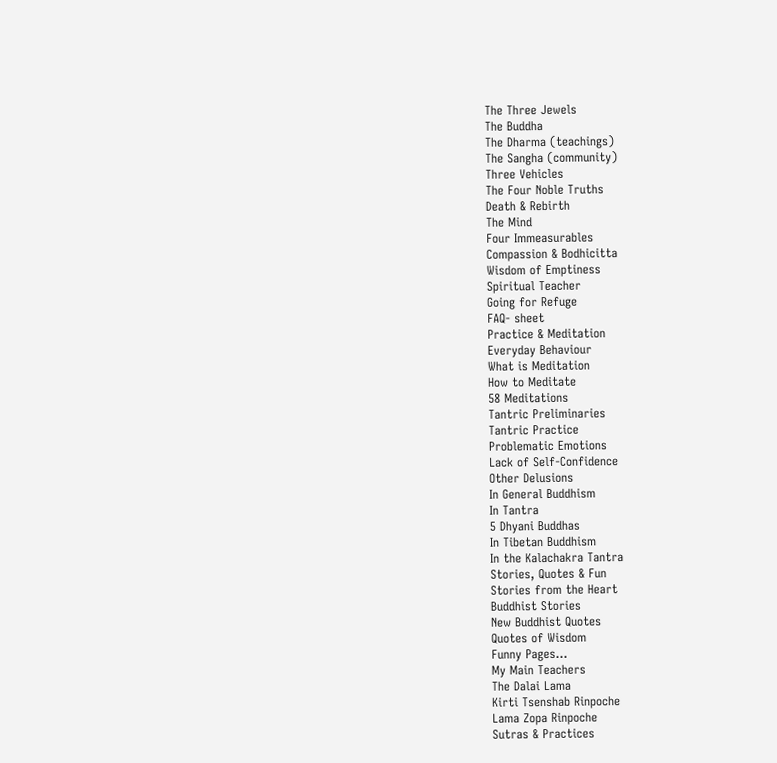The Three Jewels
The Buddha
The Dharma (teachings)
The Sangha (community)
Three Vehicles
The Four Noble Truths
Death & Rebirth
The Mind
Four Immeasurables
Compassion & Bodhicitta
Wisdom of Emptiness
Spiritual Teacher
Going for Refuge
FAQ- sheet
Practice & Meditation
Everyday Behaviour
What is Meditation
How to Meditate
58 Meditations
Tantric Preliminaries
Tantric Practice
Problematic Emotions
Lack of Self-Confidence
Other Delusions
In General Buddhism
In Tantra
5 Dhyani Buddhas
In Tibetan Buddhism
In the Kalachakra Tantra
Stories, Quotes & Fun
Stories from the Heart
Buddhist Stories
New Buddhist Quotes
Quotes of Wisdom
Funny Pages...
My Main Teachers
The Dalai Lama
Kirti Tsenshab Rinpoche
Lama Zopa Rinpoche
Sutras & Practices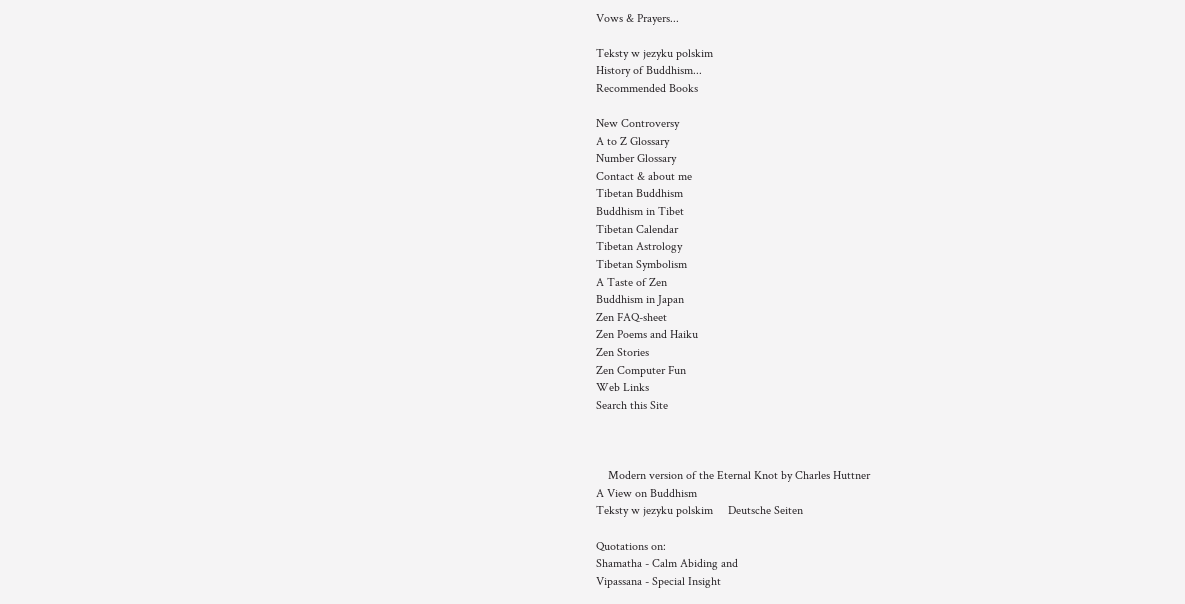Vows & Prayers...

Teksty w jezyku polskim
History of Buddhism...
Recommended Books

New Controversy
A to Z Glossary
Number Glossary
Contact & about me
Tibetan Buddhism
Buddhism in Tibet
Tibetan Calendar
Tibetan Astrology
Tibetan Symbolism
A Taste of Zen
Buddhism in Japan
Zen FAQ-sheet
Zen Poems and Haiku
Zen Stories
Zen Computer Fun
Web Links
Search this Site



    Modern version of the Eternal Knot by Charles Huttner
A View on Buddhism
Teksty w jezyku polskim     Deutsche Seiten

Quotations on:
Shamatha - Calm Abiding and
Vipassana - Special Insight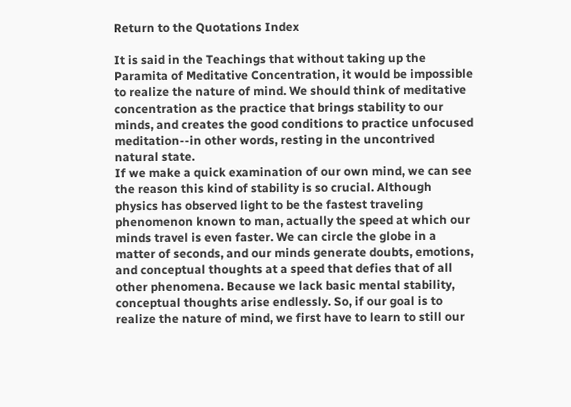Return to the Quotations Index

It is said in the Teachings that without taking up the Paramita of Meditative Concentration, it would be impossible to realize the nature of mind. We should think of meditative concentration as the practice that brings stability to our minds, and creates the good conditions to practice unfocused meditation--in other words, resting in the uncontrived natural state.
If we make a quick examination of our own mind, we can see the reason this kind of stability is so crucial. Although physics has observed light to be the fastest traveling phenomenon known to man, actually the speed at which our minds travel is even faster. We can circle the globe in a matter of seconds, and our minds generate doubts, emotions, and conceptual thoughts at a speed that defies that of all other phenomena. Because we lack basic mental stability, conceptual thoughts arise endlessly. So, if our goal is to realize the nature of mind, we first have to learn to still our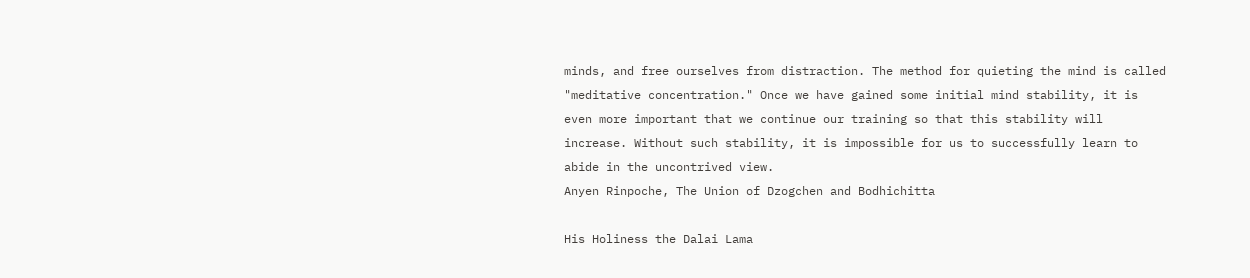minds, and free ourselves from distraction. The method for quieting the mind is called "meditative concentration." Once we have gained some initial mind stability, it is even more important that we continue our training so that this stability will increase. Without such stability, it is impossible for us to successfully learn to abide in the uncontrived view.
Anyen Rinpoche, The Union of Dzogchen and Bodhichitta

His Holiness the Dalai Lama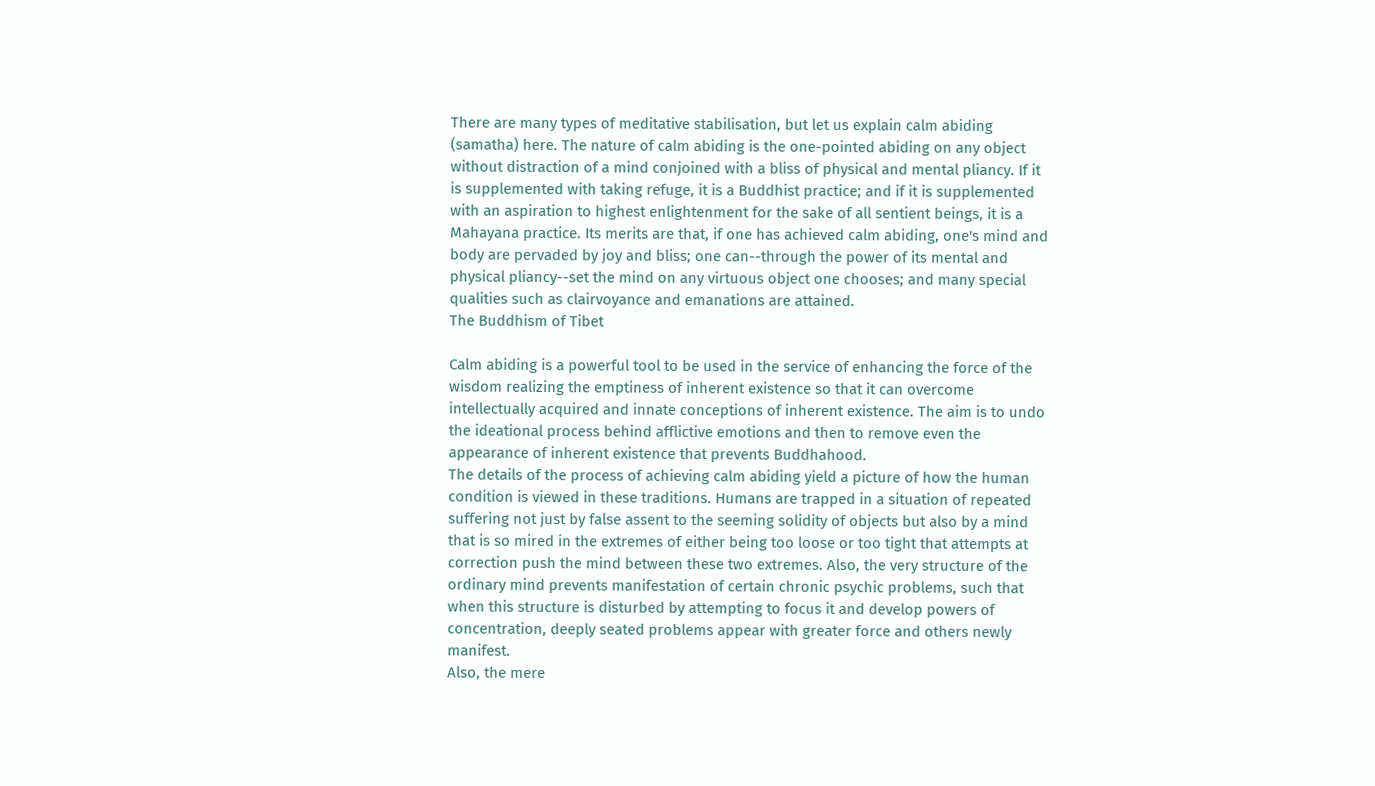There are many types of meditative stabilisation, but let us explain calm abiding (samatha) here. The nature of calm abiding is the one-pointed abiding on any object without distraction of a mind conjoined with a bliss of physical and mental pliancy. If it is supplemented with taking refuge, it is a Buddhist practice; and if it is supplemented with an aspiration to highest enlightenment for the sake of all sentient beings, it is a Mahayana practice. Its merits are that, if one has achieved calm abiding, one's mind and body are pervaded by joy and bliss; one can--through the power of its mental and physical pliancy--set the mind on any virtuous object one chooses; and many special qualities such as clairvoyance and emanations are attained.
The Buddhism of Tibet

Calm abiding is a powerful tool to be used in the service of enhancing the force of the wisdom realizing the emptiness of inherent existence so that it can overcome intellectually acquired and innate conceptions of inherent existence. The aim is to undo the ideational process behind afflictive emotions and then to remove even the appearance of inherent existence that prevents Buddhahood.
The details of the process of achieving calm abiding yield a picture of how the human condition is viewed in these traditions. Humans are trapped in a situation of repeated suffering not just by false assent to the seeming solidity of objects but also by a mind that is so mired in the extremes of either being too loose or too tight that attempts at correction push the mind between these two extremes. Also, the very structure of the ordinary mind prevents manifestation of certain chronic psychic problems, such that when this structure is disturbed by attempting to focus it and develop powers of concentration, deeply seated problems appear with greater force and others newly manifest.
Also, the mere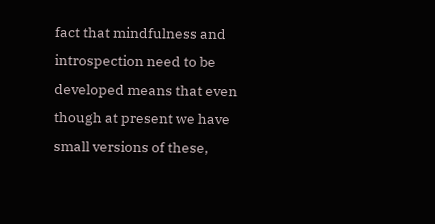fact that mindfulness and introspection need to be developed means that even though at present we have small versions of these,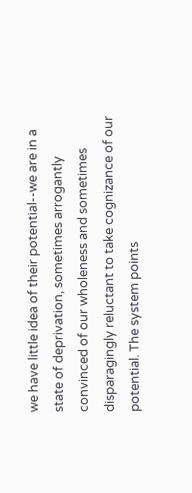we have little idea of their potential--we are in a state of deprivation, sometimes arrogantly convinced of our wholeness and sometimes disparagingly reluctant to take cognizance of our potential. The system points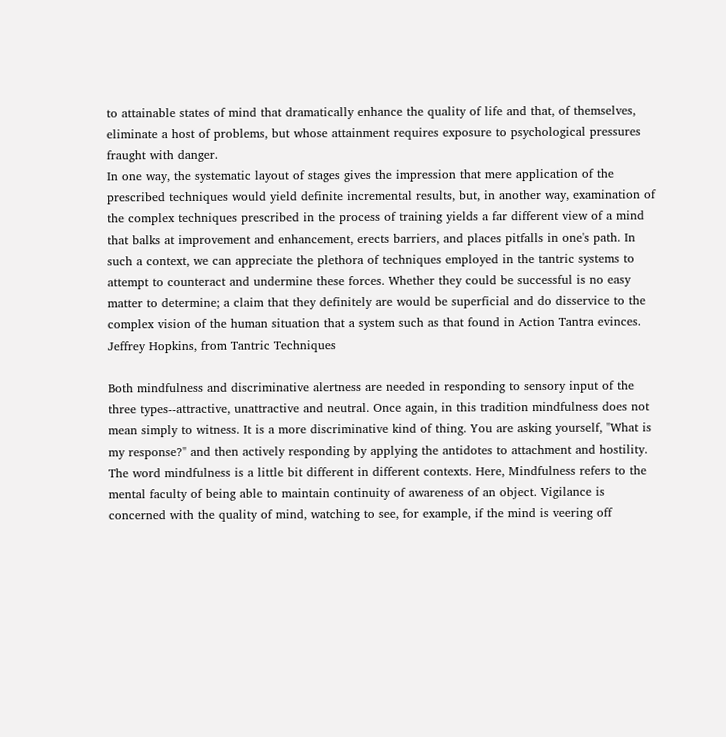to attainable states of mind that dramatically enhance the quality of life and that, of themselves, eliminate a host of problems, but whose attainment requires exposure to psychological pressures fraught with danger.
In one way, the systematic layout of stages gives the impression that mere application of the prescribed techniques would yield definite incremental results, but, in another way, examination of the complex techniques prescribed in the process of training yields a far different view of a mind that balks at improvement and enhancement, erects barriers, and places pitfalls in one's path. In such a context, we can appreciate the plethora of techniques employed in the tantric systems to attempt to counteract and undermine these forces. Whether they could be successful is no easy matter to determine; a claim that they definitely are would be superficial and do disservice to the complex vision of the human situation that a system such as that found in Action Tantra evinces.
Jeffrey Hopkins, from Tantric Techniques

Both mindfulness and discriminative alertness are needed in responding to sensory input of the three types--attractive, unattractive and neutral. Once again, in this tradition mindfulness does not mean simply to witness. It is a more discriminative kind of thing. You are asking yourself, "What is my response?" and then actively responding by applying the antidotes to attachment and hostility. The word mindfulness is a little bit different in different contexts. Here, Mindfulness refers to the mental faculty of being able to maintain continuity of awareness of an object. Vigilance is concerned with the quality of mind, watching to see, for example, if the mind is veering off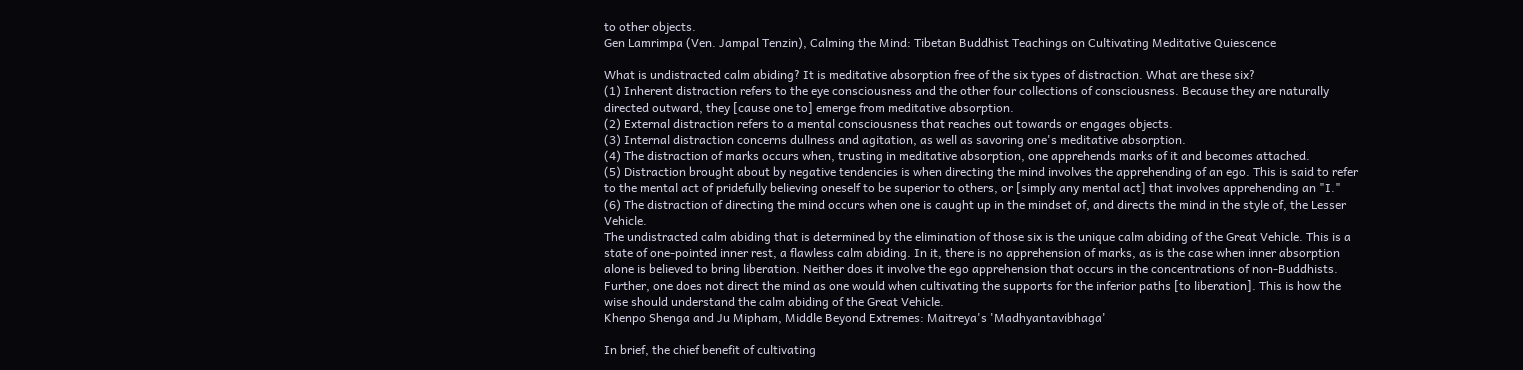to other objects.
Gen Lamrimpa (Ven. Jampal Tenzin), Calming the Mind: Tibetan Buddhist Teachings on Cultivating Meditative Quiescence

What is undistracted calm abiding? It is meditative absorption free of the six types of distraction. What are these six?
(1) Inherent distraction refers to the eye consciousness and the other four collections of consciousness. Because they are naturally directed outward, they [cause one to] emerge from meditative absorption.
(2) External distraction refers to a mental consciousness that reaches out towards or engages objects.
(3) Internal distraction concerns dullness and agitation, as well as savoring one's meditative absorption.
(4) The distraction of marks occurs when, trusting in meditative absorption, one apprehends marks of it and becomes attached.
(5) Distraction brought about by negative tendencies is when directing the mind involves the apprehending of an ego. This is said to refer to the mental act of pridefully believing oneself to be superior to others, or [simply any mental act] that involves apprehending an "I."
(6) The distraction of directing the mind occurs when one is caught up in the mindset of, and directs the mind in the style of, the Lesser Vehicle.
The undistracted calm abiding that is determined by the elimination of those six is the unique calm abiding of the Great Vehicle. This is a state of one-pointed inner rest, a flawless calm abiding. In it, there is no apprehension of marks, as is the case when inner absorption alone is believed to bring liberation. Neither does it involve the ego apprehension that occurs in the concentrations of non-Buddhists. Further, one does not direct the mind as one would when cultivating the supports for the inferior paths [to liberation]. This is how the wise should understand the calm abiding of the Great Vehicle.
Khenpo Shenga and Ju Mipham, Middle Beyond Extremes: Maitreya's 'Madhyantavibhaga'

In brief, the chief benefit of cultivating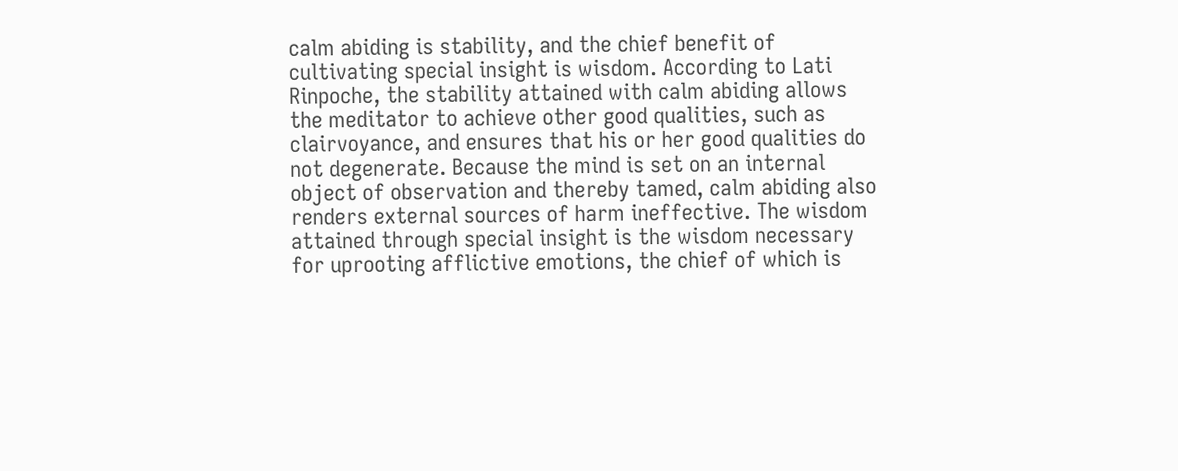calm abiding is stability, and the chief benefit of cultivating special insight is wisdom. According to Lati Rinpoche, the stability attained with calm abiding allows the meditator to achieve other good qualities, such as clairvoyance, and ensures that his or her good qualities do not degenerate. Because the mind is set on an internal object of observation and thereby tamed, calm abiding also renders external sources of harm ineffective. The wisdom attained through special insight is the wisdom necessary for uprooting afflictive emotions, the chief of which is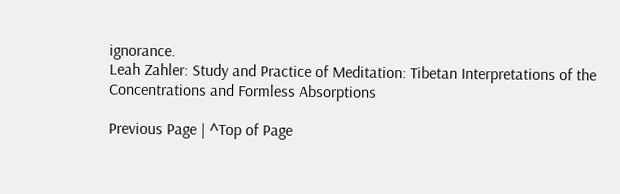ignorance.
Leah Zahler: Study and Practice of Meditation: Tibetan Interpretations of the Concentrations and Formless Absorptions

Previous Page | ^Top of Page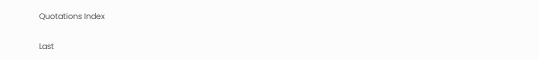Quotations Index

Last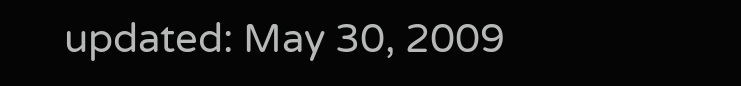updated: May 30, 2009